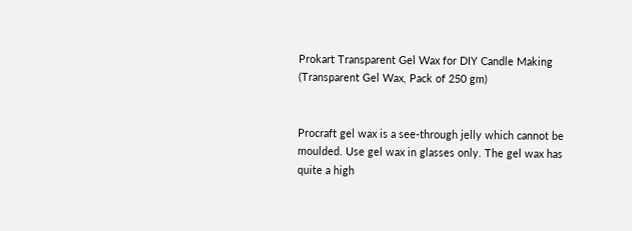Prokart Transparent Gel Wax for DIY Candle Making (Transparent Gel Wax, Pack of 250 gm)


Procraft gel wax is a see-through jelly which cannot be moulded. Use gel wax in glasses only. The gel wax has quite a high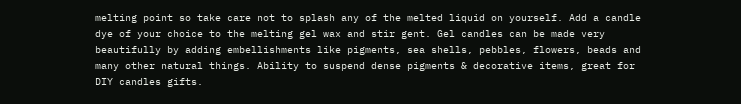melting point so take care not to splash any of the melted liquid on yourself. Add a candle dye of your choice to the melting gel wax and stir gent. Gel candles can be made very beautifully by adding embellishments like pigments, sea shells, pebbles, flowers, beads and many other natural things. Ability to suspend dense pigments & decorative items, great for DIY candles gifts.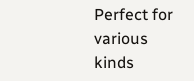Perfect for various kinds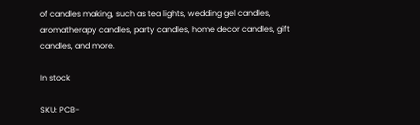of candles making, such as tea lights, wedding gel candles, aromatherapy candles, party candles, home decor candles, gift candles, and more.

In stock

SKU: PCB-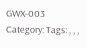GWX-003 Category: Tags: , , ,